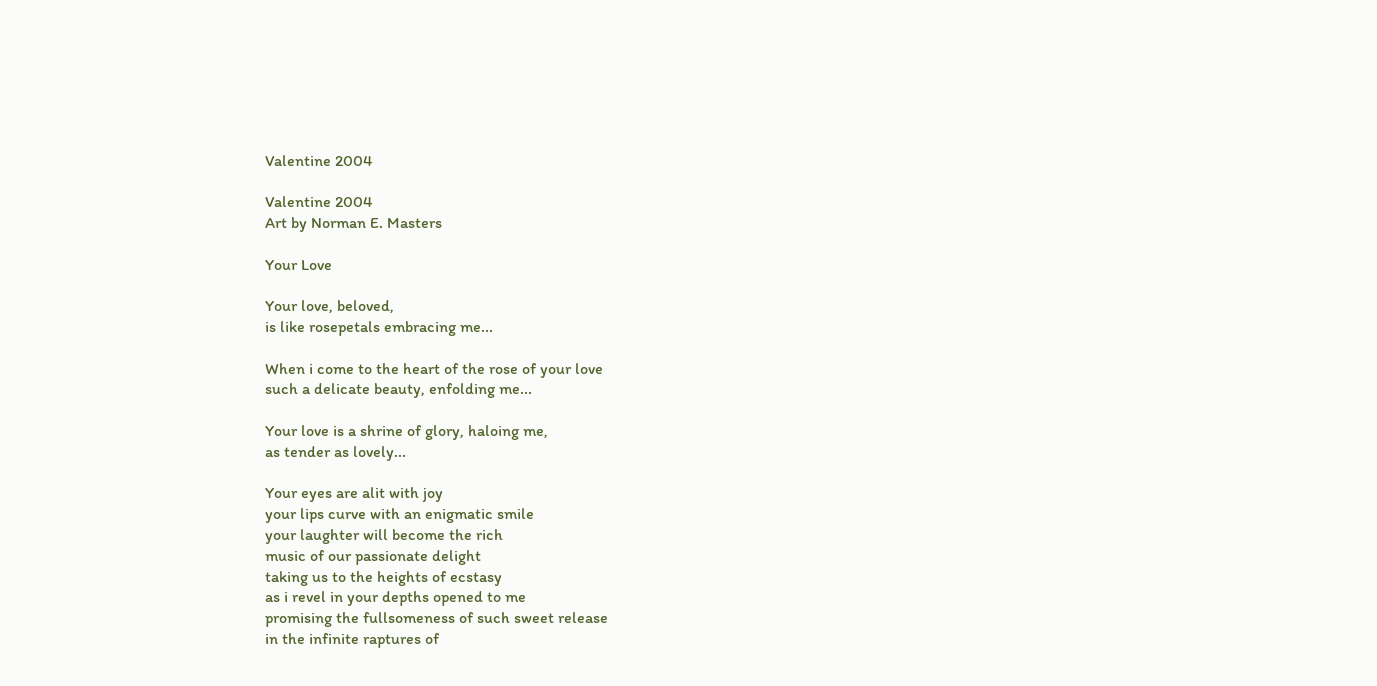Valentine 2004

Valentine 2004
Art by Norman E. Masters

Your Love

Your love, beloved,
is like rosepetals embracing me...

When i come to the heart of the rose of your love
such a delicate beauty, enfolding me...

Your love is a shrine of glory, haloing me,
as tender as lovely...

Your eyes are alit with joy
your lips curve with an enigmatic smile
your laughter will become the rich
music of our passionate delight
taking us to the heights of ecstasy
as i revel in your depths opened to me
promising the fullsomeness of such sweet release
in the infinite raptures of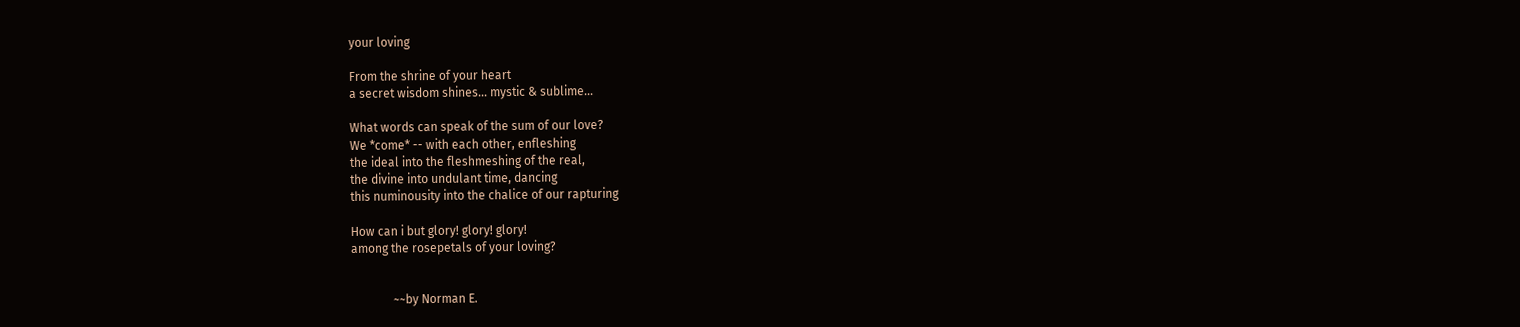your loving

From the shrine of your heart
a secret wisdom shines... mystic & sublime...

What words can speak of the sum of our love?
We *come* -- with each other, enfleshing
the ideal into the fleshmeshing of the real,
the divine into undulant time, dancing
this numinousity into the chalice of our rapturing

How can i but glory! glory! glory!
among the rosepetals of your loving?


              ~~by Norman E.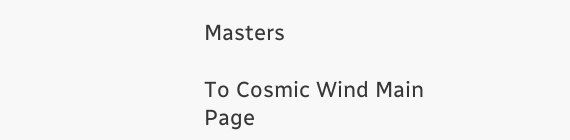Masters

To Cosmic Wind Main Page